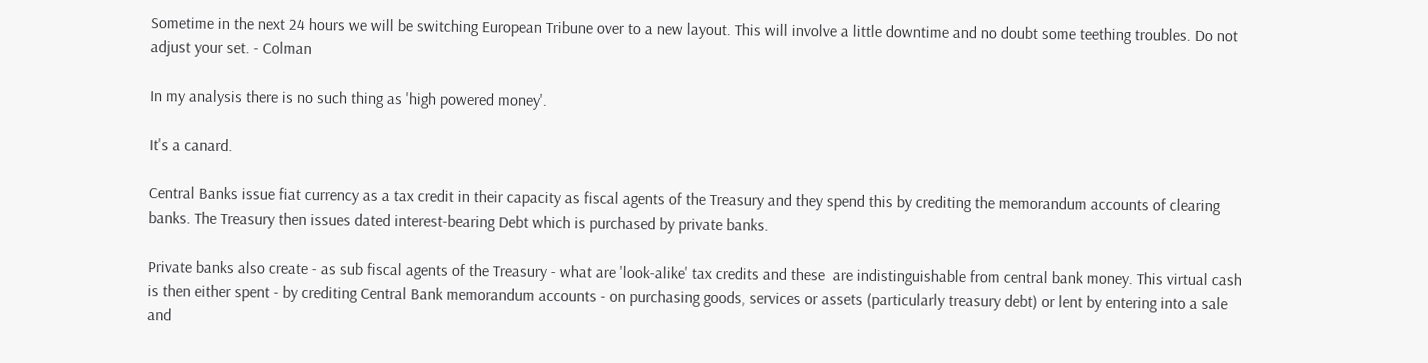Sometime in the next 24 hours we will be switching European Tribune over to a new layout. This will involve a little downtime and no doubt some teething troubles. Do not adjust your set. - Colman

In my analysis there is no such thing as 'high powered money'.

It's a canard.

Central Banks issue fiat currency as a tax credit in their capacity as fiscal agents of the Treasury and they spend this by crediting the memorandum accounts of clearing banks. The Treasury then issues dated interest-bearing Debt which is purchased by private banks.

Private banks also create - as sub fiscal agents of the Treasury - what are 'look-alike' tax credits and these  are indistinguishable from central bank money. This virtual cash is then either spent - by crediting Central Bank memorandum accounts - on purchasing goods, services or assets (particularly treasury debt) or lent by entering into a sale and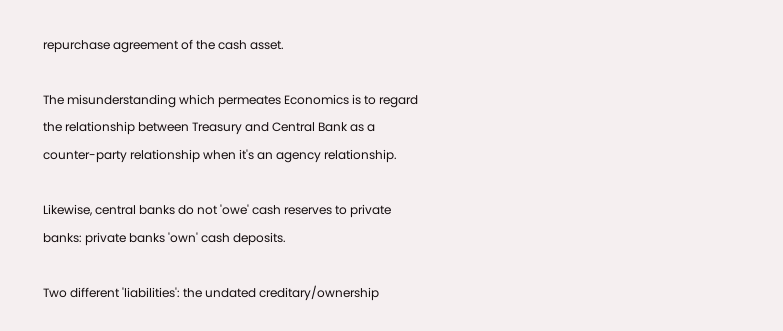repurchase agreement of the cash asset.

The misunderstanding which permeates Economics is to regard the relationship between Treasury and Central Bank as a counter-party relationship when it's an agency relationship.

Likewise, central banks do not 'owe' cash reserves to private banks: private banks 'own' cash deposits.

Two different 'liabilities': the undated creditary/ownership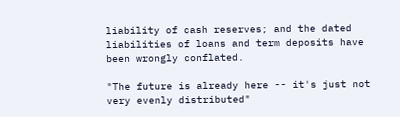liability of cash reserves; and the dated liabilities of loans and term deposits have been wrongly conflated.

"The future is already here -- it's just not very evenly distributed"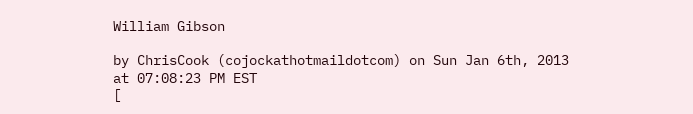William Gibson

by ChrisCook (cojockathotmaildotcom) on Sun Jan 6th, 2013 at 07:08:23 PM EST
[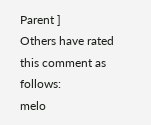Parent ]
Others have rated this comment as follows:
melo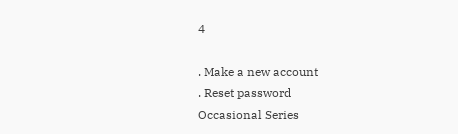4

. Make a new account
. Reset password
Occasional Series